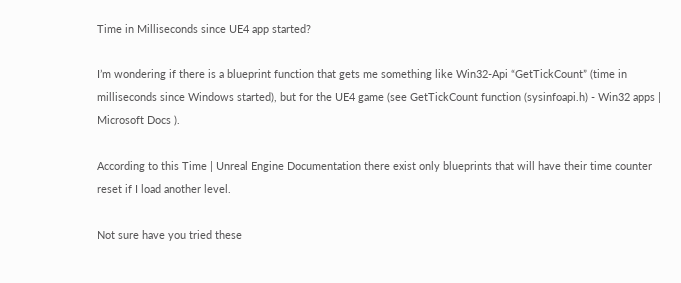Time in Milliseconds since UE4 app started?

I’m wondering if there is a blueprint function that gets me something like Win32-Api “GetTickCount” (time in milliseconds since Windows started), but for the UE4 game (see GetTickCount function (sysinfoapi.h) - Win32 apps | Microsoft Docs ).

According to this Time | Unreal Engine Documentation there exist only blueprints that will have their time counter reset if I load another level.

Not sure have you tried these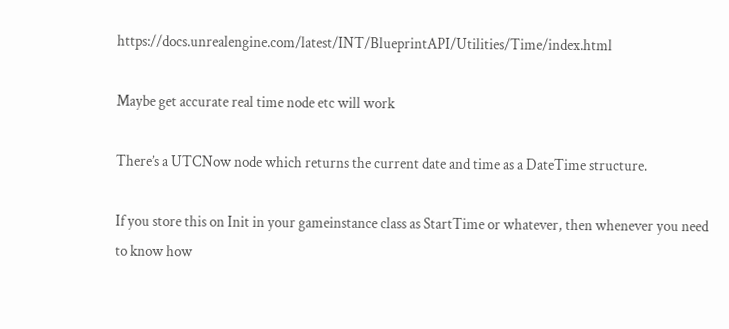https://docs.unrealengine.com/latest/INT/BlueprintAPI/Utilities/Time/index.html

Maybe get accurate real time node etc will work

There’s a UTCNow node which returns the current date and time as a DateTime structure.

If you store this on Init in your gameinstance class as StartTime or whatever, then whenever you need to know how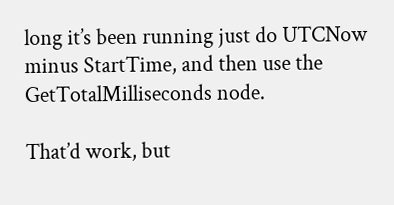long it’s been running just do UTCNow minus StartTime, and then use the GetTotalMilliseconds node.

That’d work, but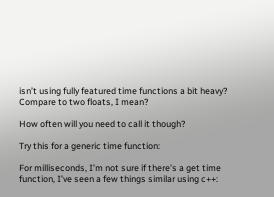isn’t using fully featured time functions a bit heavy? Compare to two floats, I mean?

How often will you need to call it though?

Try this for a generic time function:

For milliseconds, I’m not sure if there’s a get time function, I’ve seen a few things similar using c++: